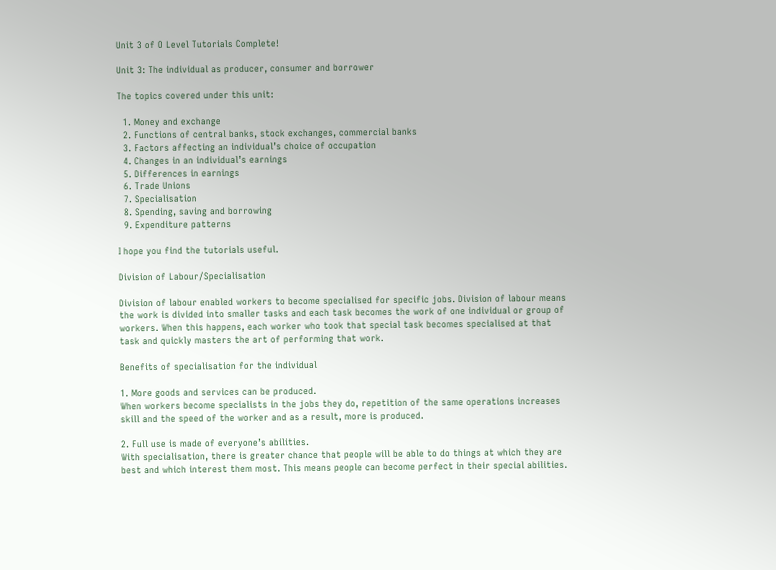Unit 3 of O Level Tutorials Complete!

Unit 3: The individual as producer, consumer and borrower

The topics covered under this unit:

  1. Money and exchange
  2. Functions of central banks, stock exchanges, commercial banks
  3. Factors affecting an individual’s choice of occupation
  4. Changes in an individual’s earnings
  5. Differences in earnings
  6. Trade Unions
  7. Specialisation
  8. Spending, saving and borrowing
  9. Expenditure patterns

I hope you find the tutorials useful.

Division of Labour/Specialisation

Division of labour enabled workers to become specialised for specific jobs. Division of labour means the work is divided into smaller tasks and each task becomes the work of one individual or group of workers. When this happens, each worker who took that special task becomes specialised at that task and quickly masters the art of performing that work.

Benefits of specialisation for the individual

1. More goods and services can be produced.
When workers become specialists in the jobs they do, repetition of the same operations increases skill and the speed of the worker and as a result, more is produced.

2. Full use is made of everyone’s abilities.
With specialisation, there is greater chance that people will be able to do things at which they are best and which interest them most. This means people can become perfect in their special abilities.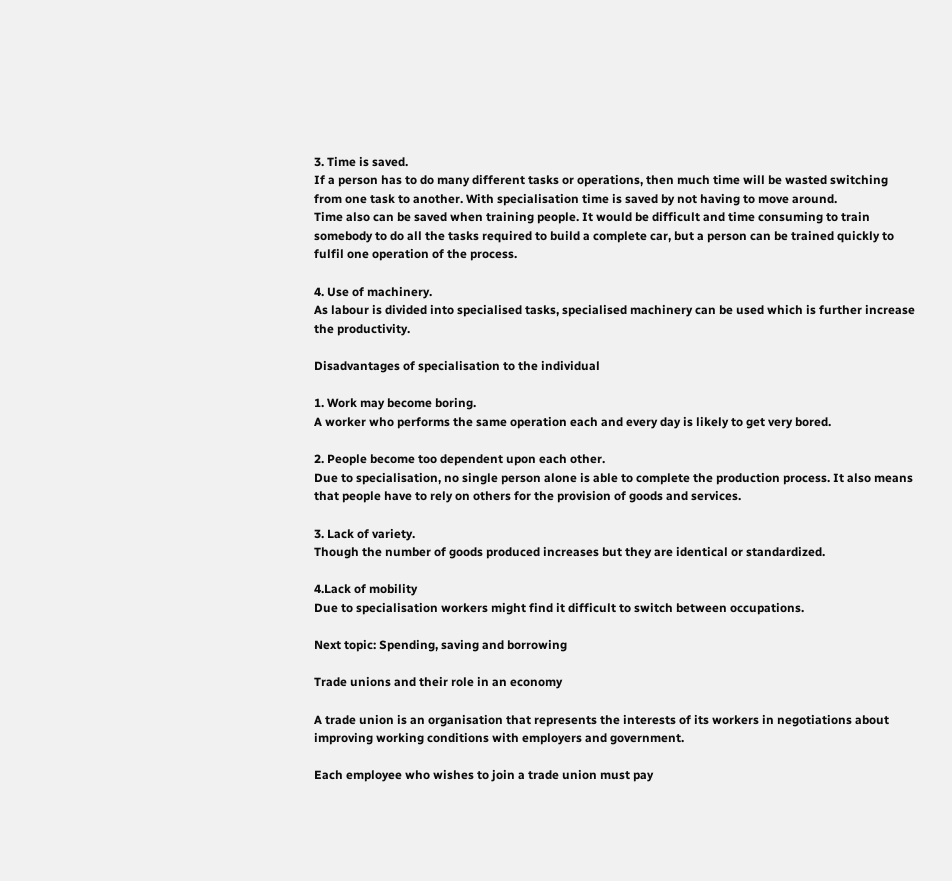3. Time is saved.
If a person has to do many different tasks or operations, then much time will be wasted switching from one task to another. With specialisation time is saved by not having to move around.
Time also can be saved when training people. It would be difficult and time consuming to train somebody to do all the tasks required to build a complete car, but a person can be trained quickly to fulfil one operation of the process.

4. Use of machinery.
As labour is divided into specialised tasks, specialised machinery can be used which is further increase the productivity.

Disadvantages of specialisation to the individual

1. Work may become boring.
A worker who performs the same operation each and every day is likely to get very bored.

2. People become too dependent upon each other.
Due to specialisation, no single person alone is able to complete the production process. It also means that people have to rely on others for the provision of goods and services.

3. Lack of variety.
Though the number of goods produced increases but they are identical or standardized.

4.Lack of mobility
Due to specialisation workers might find it difficult to switch between occupations.

Next topic: Spending, saving and borrowing

Trade unions and their role in an economy

A trade union is an organisation that represents the interests of its workers in negotiations about improving working conditions with employers and government.

Each employee who wishes to join a trade union must pay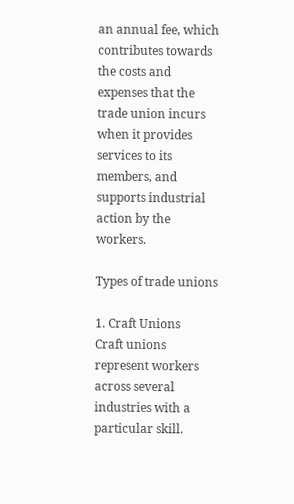an annual fee, which contributes towards the costs and expenses that the trade union incurs when it provides services to its members, and supports industrial action by the workers.

Types of trade unions

1. Craft Unions
Craft unions represent workers across several industries with a particular skill.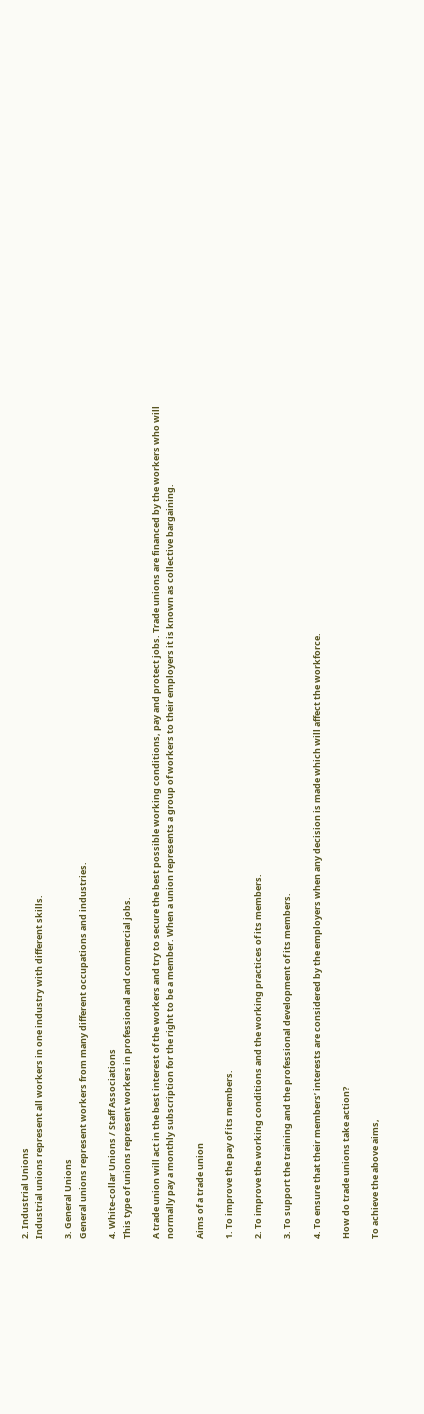2. Industrial Unions
Industrial unions represent all workers in one industry with different skills.

3. General Unions
General unions represent workers from many different occupations and industries.

4. White-collar Unions / Staff Associations
This type of unions represent workers in professional and commercial jobs.

A trade union will act in the best interest of the workers and try to secure the best possible working conditions, pay and protect jobs. Trade unions are financed by the workers who will normally pay a monthly subscription for the right to be a member. When a union represents a group of workers to their employers it is known as collective bargaining.

Aims of a trade union

1. To improve the pay of its members.

2. To improve the working conditions and the working practices of its members.

3. To support the training and the professional development of its members.

4. To ensure that their members’ interests are considered by the employers when any decision is made which will affect the workforce.

How do trade unions take action?

To achieve the above aims,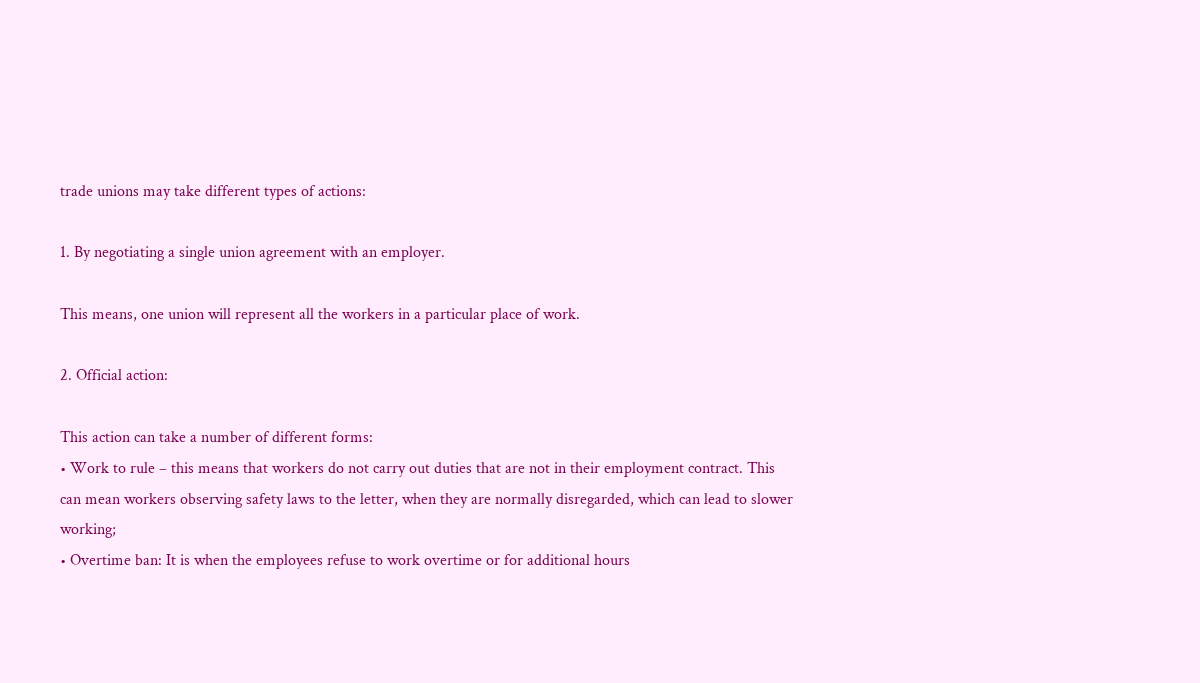trade unions may take different types of actions:

1. By negotiating a single union agreement with an employer.

This means, one union will represent all the workers in a particular place of work.

2. Official action:

This action can take a number of different forms:
• Work to rule – this means that workers do not carry out duties that are not in their employment contract. This can mean workers observing safety laws to the letter, when they are normally disregarded, which can lead to slower working;
• Overtime ban: It is when the employees refuse to work overtime or for additional hours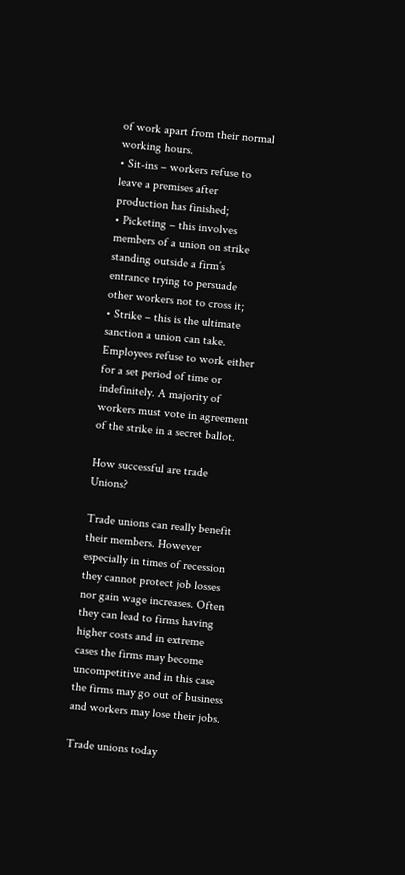of work apart from their normal working hours.
• Sit-ins – workers refuse to leave a premises after production has finished;
• Picketing – this involves members of a union on strike standing outside a firm’s entrance trying to persuade other workers not to cross it;
• Strike – this is the ultimate sanction a union can take. Employees refuse to work either for a set period of time or indefinitely. A majority of workers must vote in agreement of the strike in a secret ballot.

How successful are trade Unions?

Trade unions can really benefit their members. However especially in times of recession they cannot protect job losses nor gain wage increases. Often they can lead to firms having higher costs and in extreme cases the firms may become uncompetitive and in this case the firms may go out of business and workers may lose their jobs.

Trade unions today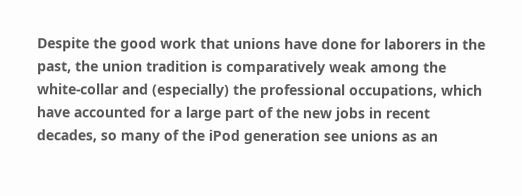Despite the good work that unions have done for laborers in the past, the union tradition is comparatively weak among the white-collar and (especially) the professional occupations, which have accounted for a large part of the new jobs in recent decades, so many of the iPod generation see unions as an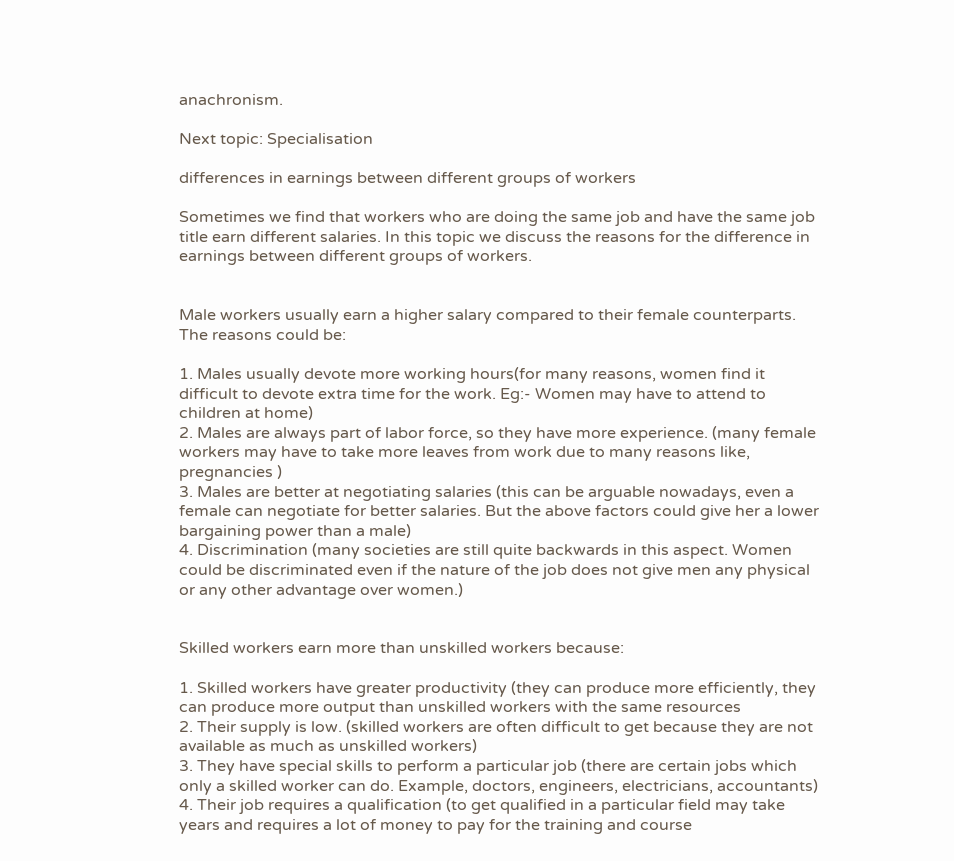anachronism.

Next topic: Specialisation

differences in earnings between different groups of workers

Sometimes we find that workers who are doing the same job and have the same job title earn different salaries. In this topic we discuss the reasons for the difference in earnings between different groups of workers.


Male workers usually earn a higher salary compared to their female counterparts. The reasons could be:

1. Males usually devote more working hours(for many reasons, women find it difficult to devote extra time for the work. Eg:- Women may have to attend to children at home)
2. Males are always part of labor force, so they have more experience. (many female workers may have to take more leaves from work due to many reasons like, pregnancies )
3. Males are better at negotiating salaries (this can be arguable nowadays, even a female can negotiate for better salaries. But the above factors could give her a lower bargaining power than a male)
4. Discrimination (many societies are still quite backwards in this aspect. Women could be discriminated even if the nature of the job does not give men any physical or any other advantage over women.)


Skilled workers earn more than unskilled workers because:

1. Skilled workers have greater productivity (they can produce more efficiently, they can produce more output than unskilled workers with the same resources
2. Their supply is low. (skilled workers are often difficult to get because they are not available as much as unskilled workers)
3. They have special skills to perform a particular job (there are certain jobs which only a skilled worker can do. Example, doctors, engineers, electricians, accountants)
4. Their job requires a qualification (to get qualified in a particular field may take years and requires a lot of money to pay for the training and course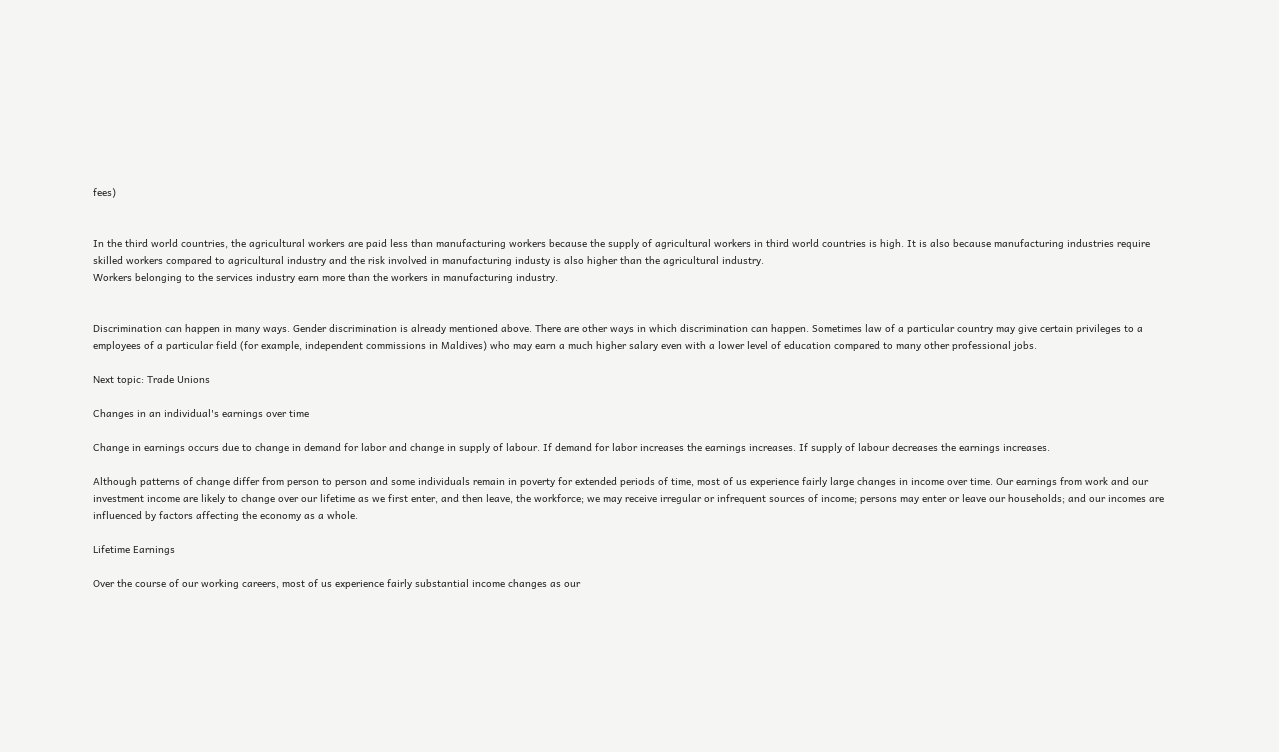fees)


In the third world countries, the agricultural workers are paid less than manufacturing workers because the supply of agricultural workers in third world countries is high. It is also because manufacturing industries require skilled workers compared to agricultural industry and the risk involved in manufacturing industy is also higher than the agricultural industry.
Workers belonging to the services industry earn more than the workers in manufacturing industry.


Discrimination can happen in many ways. Gender discrimination is already mentioned above. There are other ways in which discrimination can happen. Sometimes law of a particular country may give certain privileges to a employees of a particular field (for example, independent commissions in Maldives) who may earn a much higher salary even with a lower level of education compared to many other professional jobs.

Next topic: Trade Unions

Changes in an individual's earnings over time

Change in earnings occurs due to change in demand for labor and change in supply of labour. If demand for labor increases the earnings increases. If supply of labour decreases the earnings increases.

Although patterns of change differ from person to person and some individuals remain in poverty for extended periods of time, most of us experience fairly large changes in income over time. Our earnings from work and our investment income are likely to change over our lifetime as we first enter, and then leave, the workforce; we may receive irregular or infrequent sources of income; persons may enter or leave our households; and our incomes are influenced by factors affecting the economy as a whole.

Lifetime Earnings

Over the course of our working careers, most of us experience fairly substantial income changes as our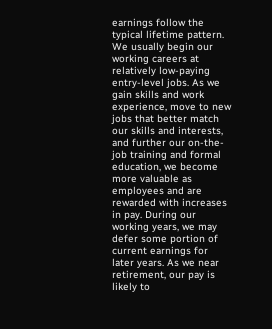earnings follow the typical lifetime pattern. We usually begin our working careers at relatively low-paying entry-level jobs. As we gain skills and work experience, move to new jobs that better match our skills and interests, and further our on-the-job training and formal education, we become more valuable as employees and are rewarded with increases in pay. During our working years, we may defer some portion of current earnings for later years. As we near retirement, our pay is likely to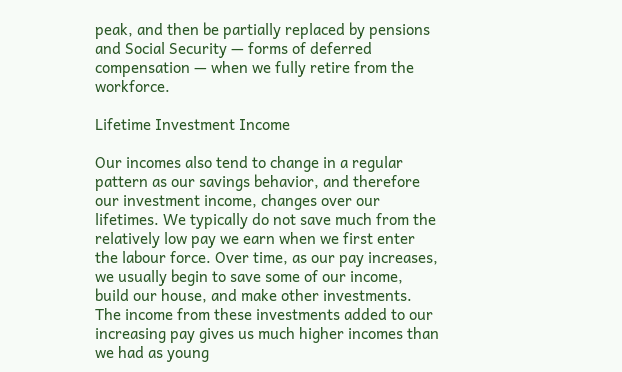peak, and then be partially replaced by pensions and Social Security — forms of deferred compensation — when we fully retire from the workforce.

Lifetime Investment Income

Our incomes also tend to change in a regular pattern as our savings behavior, and therefore our investment income, changes over our lifetimes. We typically do not save much from the relatively low pay we earn when we first enter the labour force. Over time, as our pay increases, we usually begin to save some of our income, build our house, and make other investments. The income from these investments added to our increasing pay gives us much higher incomes than we had as young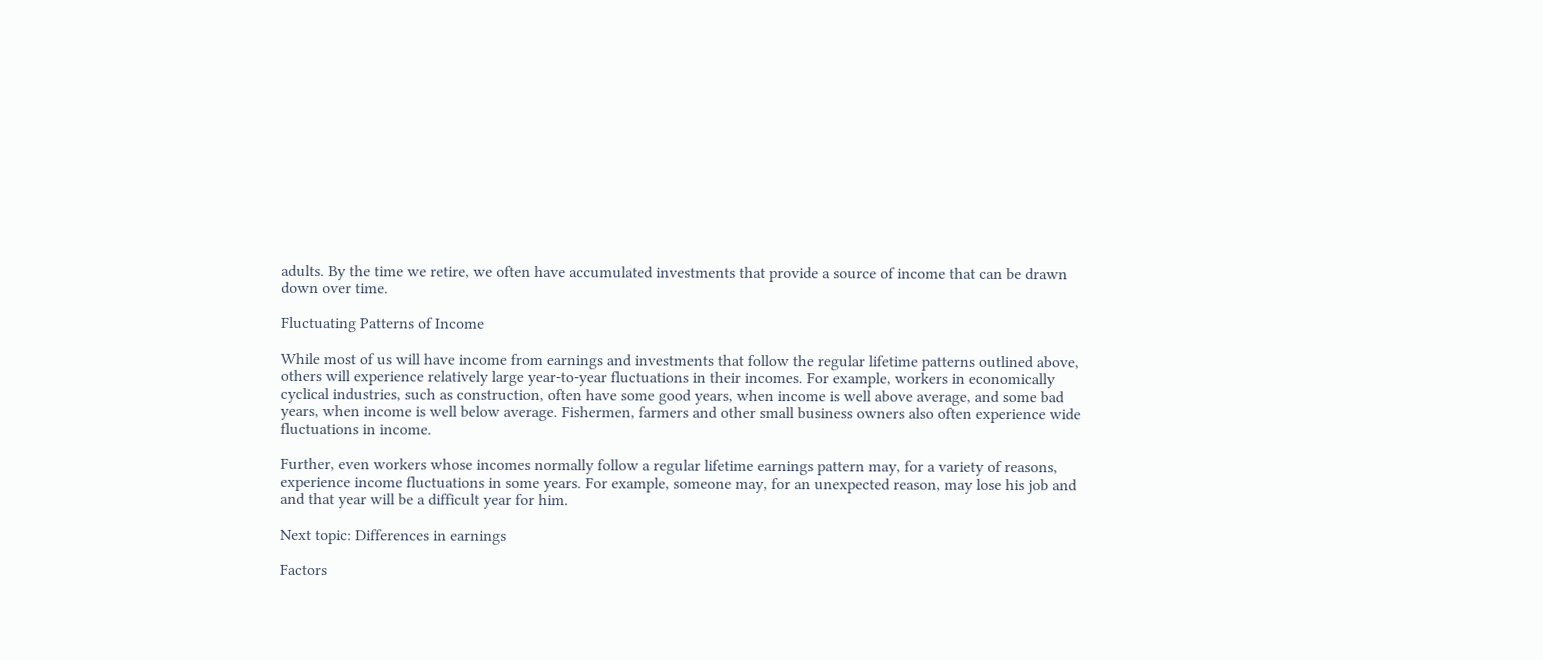adults. By the time we retire, we often have accumulated investments that provide a source of income that can be drawn down over time.

Fluctuating Patterns of Income

While most of us will have income from earnings and investments that follow the regular lifetime patterns outlined above, others will experience relatively large year-to-year fluctuations in their incomes. For example, workers in economically cyclical industries, such as construction, often have some good years, when income is well above average, and some bad years, when income is well below average. Fishermen, farmers and other small business owners also often experience wide fluctuations in income.

Further, even workers whose incomes normally follow a regular lifetime earnings pattern may, for a variety of reasons, experience income fluctuations in some years. For example, someone may, for an unexpected reason, may lose his job and and that year will be a difficult year for him.

Next topic: Differences in earnings

Factors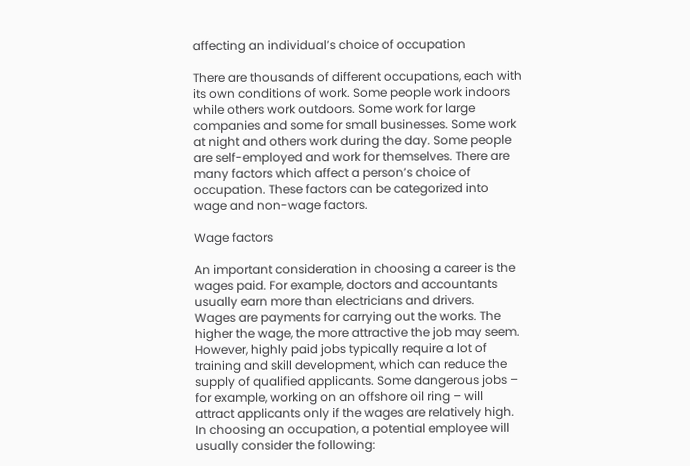affecting an individual’s choice of occupation

There are thousands of different occupations, each with its own conditions of work. Some people work indoors while others work outdoors. Some work for large companies and some for small businesses. Some work at night and others work during the day. Some people are self-employed and work for themselves. There are many factors which affect a person’s choice of occupation. These factors can be categorized into wage and non-wage factors.

Wage factors

An important consideration in choosing a career is the wages paid. For example, doctors and accountants usually earn more than electricians and drivers.
Wages are payments for carrying out the works. The higher the wage, the more attractive the job may seem. However, highly paid jobs typically require a lot of training and skill development, which can reduce the supply of qualified applicants. Some dangerous jobs – for example, working on an offshore oil ring – will attract applicants only if the wages are relatively high.
In choosing an occupation, a potential employee will usually consider the following: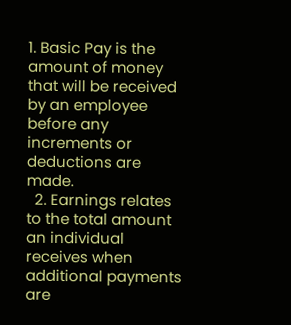1. Basic Pay is the amount of money that will be received by an employee before any increments or deductions are made.
  2. Earnings relates to the total amount an individual receives when additional payments are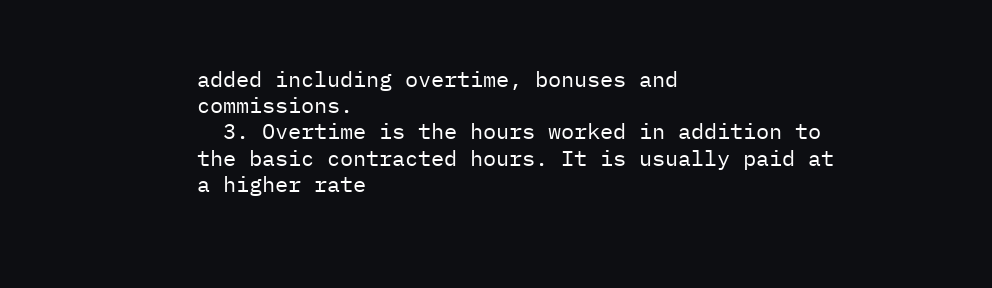added including overtime, bonuses and commissions.
  3. Overtime is the hours worked in addition to the basic contracted hours. It is usually paid at a higher rate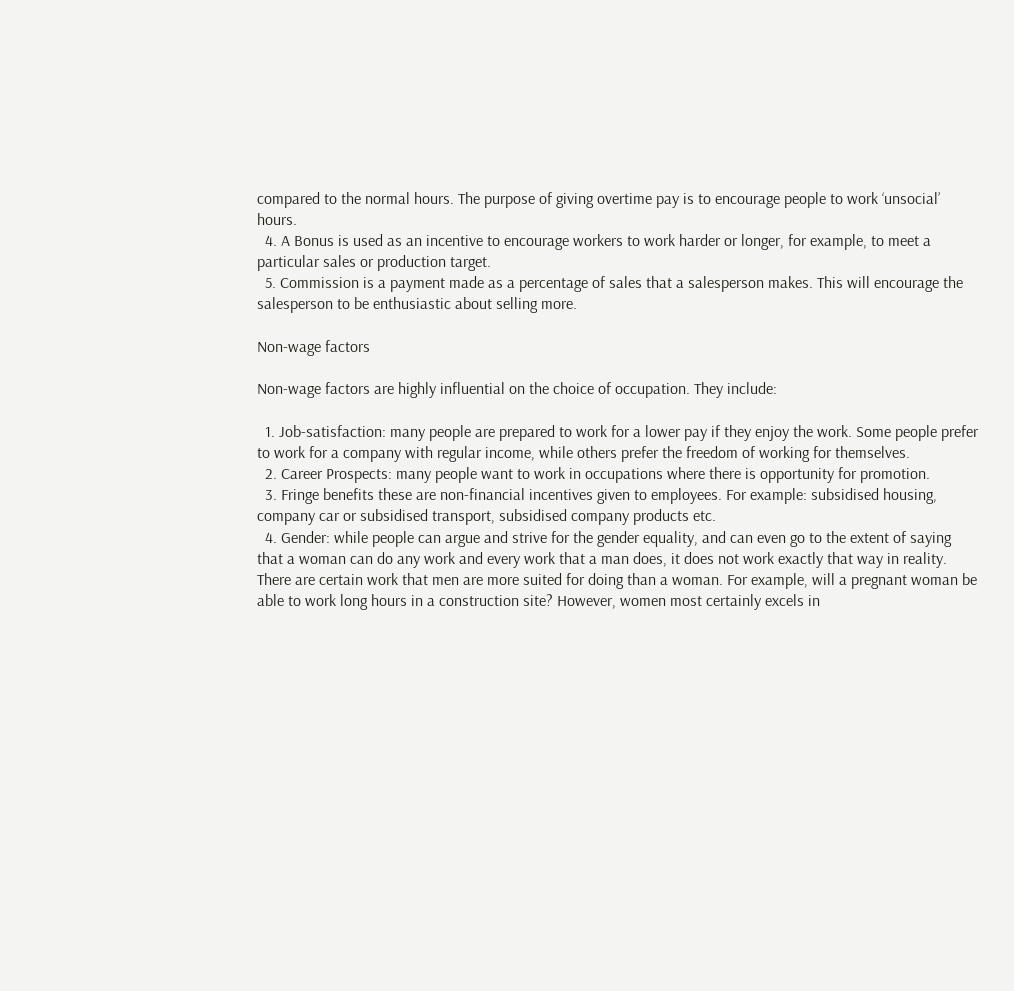compared to the normal hours. The purpose of giving overtime pay is to encourage people to work ‘unsocial’ hours.
  4. A Bonus is used as an incentive to encourage workers to work harder or longer, for example, to meet a particular sales or production target.
  5. Commission is a payment made as a percentage of sales that a salesperson makes. This will encourage the salesperson to be enthusiastic about selling more.

Non-wage factors

Non-wage factors are highly influential on the choice of occupation. They include:

  1. Job-satisfaction: many people are prepared to work for a lower pay if they enjoy the work. Some people prefer to work for a company with regular income, while others prefer the freedom of working for themselves.
  2. Career Prospects: many people want to work in occupations where there is opportunity for promotion.
  3. Fringe benefits these are non-financial incentives given to employees. For example: subsidised housing, company car or subsidised transport, subsidised company products etc.
  4. Gender: while people can argue and strive for the gender equality, and can even go to the extent of saying that a woman can do any work and every work that a man does, it does not work exactly that way in reality. There are certain work that men are more suited for doing than a woman. For example, will a pregnant woman be able to work long hours in a construction site? However, women most certainly excels in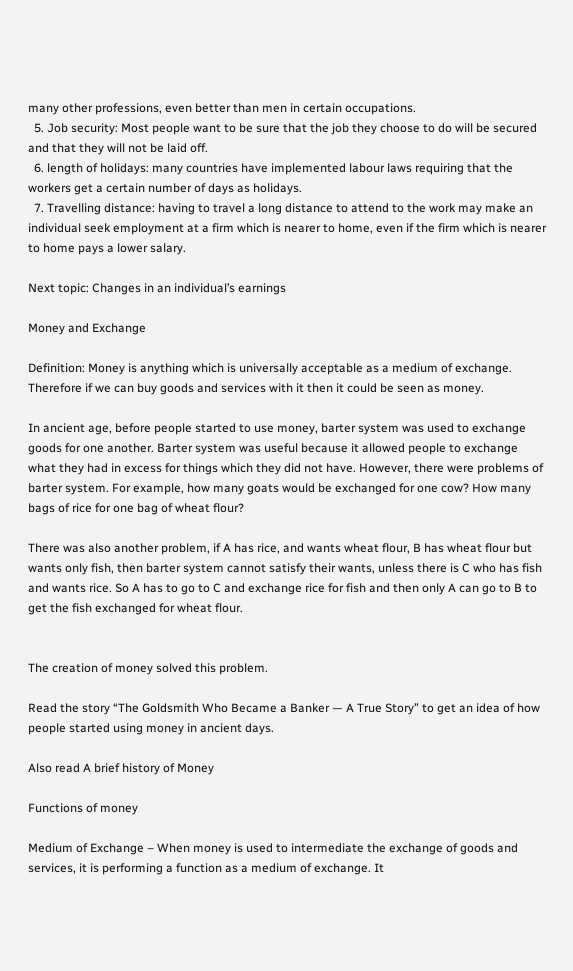many other professions, even better than men in certain occupations.
  5. Job security: Most people want to be sure that the job they choose to do will be secured and that they will not be laid off.
  6. length of holidays: many countries have implemented labour laws requiring that the workers get a certain number of days as holidays.
  7. Travelling distance: having to travel a long distance to attend to the work may make an individual seek employment at a firm which is nearer to home, even if the firm which is nearer to home pays a lower salary.

Next topic: Changes in an individual’s earnings

Money and Exchange

Definition: Money is anything which is universally acceptable as a medium of exchange. Therefore if we can buy goods and services with it then it could be seen as money.

In ancient age, before people started to use money, barter system was used to exchange goods for one another. Barter system was useful because it allowed people to exchange what they had in excess for things which they did not have. However, there were problems of barter system. For example, how many goats would be exchanged for one cow? How many bags of rice for one bag of wheat flour?

There was also another problem, if A has rice, and wants wheat flour, B has wheat flour but wants only fish, then barter system cannot satisfy their wants, unless there is C who has fish and wants rice. So A has to go to C and exchange rice for fish and then only A can go to B to get the fish exchanged for wheat flour.


The creation of money solved this problem.

Read the story “The Goldsmith Who Became a Banker — A True Story” to get an idea of how people started using money in ancient days.

Also read A brief history of Money

Functions of money

Medium of Exchange – When money is used to intermediate the exchange of goods and services, it is performing a function as a medium of exchange. It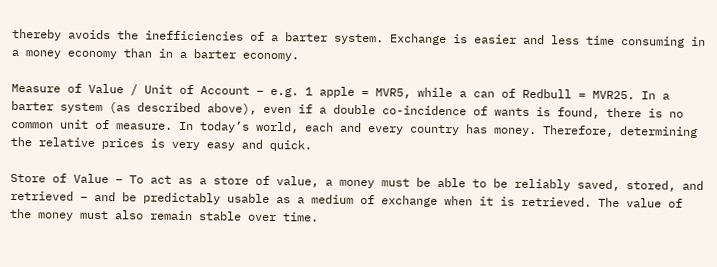thereby avoids the inefficiencies of a barter system. Exchange is easier and less time consuming in a money economy than in a barter economy.

Measure of Value / Unit of Account – e.g. 1 apple = MVR5, while a can of Redbull = MVR25. In a barter system (as described above), even if a double co-incidence of wants is found, there is no common unit of measure. In today’s world, each and every country has money. Therefore, determining the relative prices is very easy and quick.

Store of Value – To act as a store of value, a money must be able to be reliably saved, stored, and retrieved – and be predictably usable as a medium of exchange when it is retrieved. The value of the money must also remain stable over time.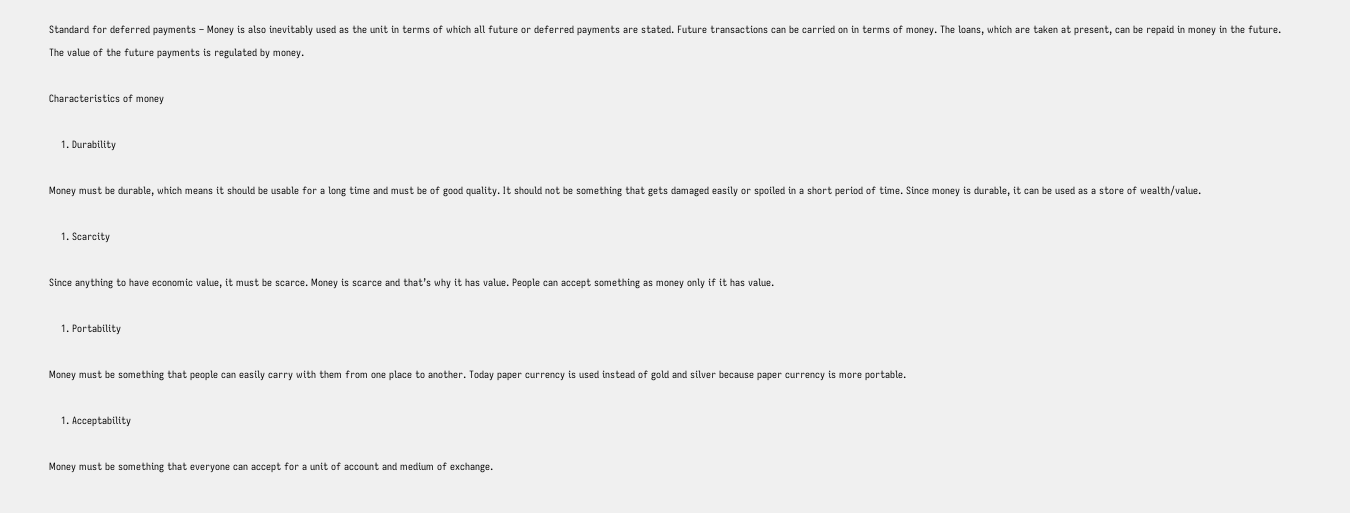Standard for deferred payments – Money is also inevitably used as the unit in terms of which all future or deferred payments are stated. Future transactions can be carried on in terms of money. The loans, which are taken at present, can be repaid in money in the future. The value of the future payments is regulated by money.

Characteristics of money

    1. Durability

Money must be durable, which means it should be usable for a long time and must be of good quality. It should not be something that gets damaged easily or spoiled in a short period of time. Since money is durable, it can be used as a store of wealth/value.

    1. Scarcity

Since anything to have economic value, it must be scarce. Money is scarce and that’s why it has value. People can accept something as money only if it has value.

    1. Portability

Money must be something that people can easily carry with them from one place to another. Today paper currency is used instead of gold and silver because paper currency is more portable.

    1. Acceptability

Money must be something that everyone can accept for a unit of account and medium of exchange.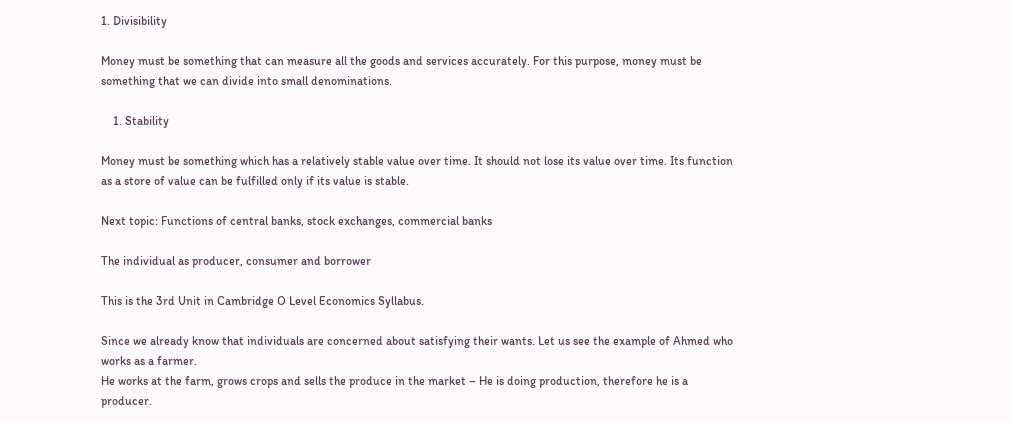1. Divisibility

Money must be something that can measure all the goods and services accurately. For this purpose, money must be something that we can divide into small denominations.

    1. Stability

Money must be something which has a relatively stable value over time. It should not lose its value over time. Its function as a store of value can be fulfilled only if its value is stable.

Next topic: Functions of central banks, stock exchanges, commercial banks

The individual as producer, consumer and borrower

This is the 3rd Unit in Cambridge O Level Economics Syllabus.

Since we already know that individuals are concerned about satisfying their wants. Let us see the example of Ahmed who works as a farmer.
He works at the farm, grows crops and sells the produce in the market – He is doing production, therefore he is a producer.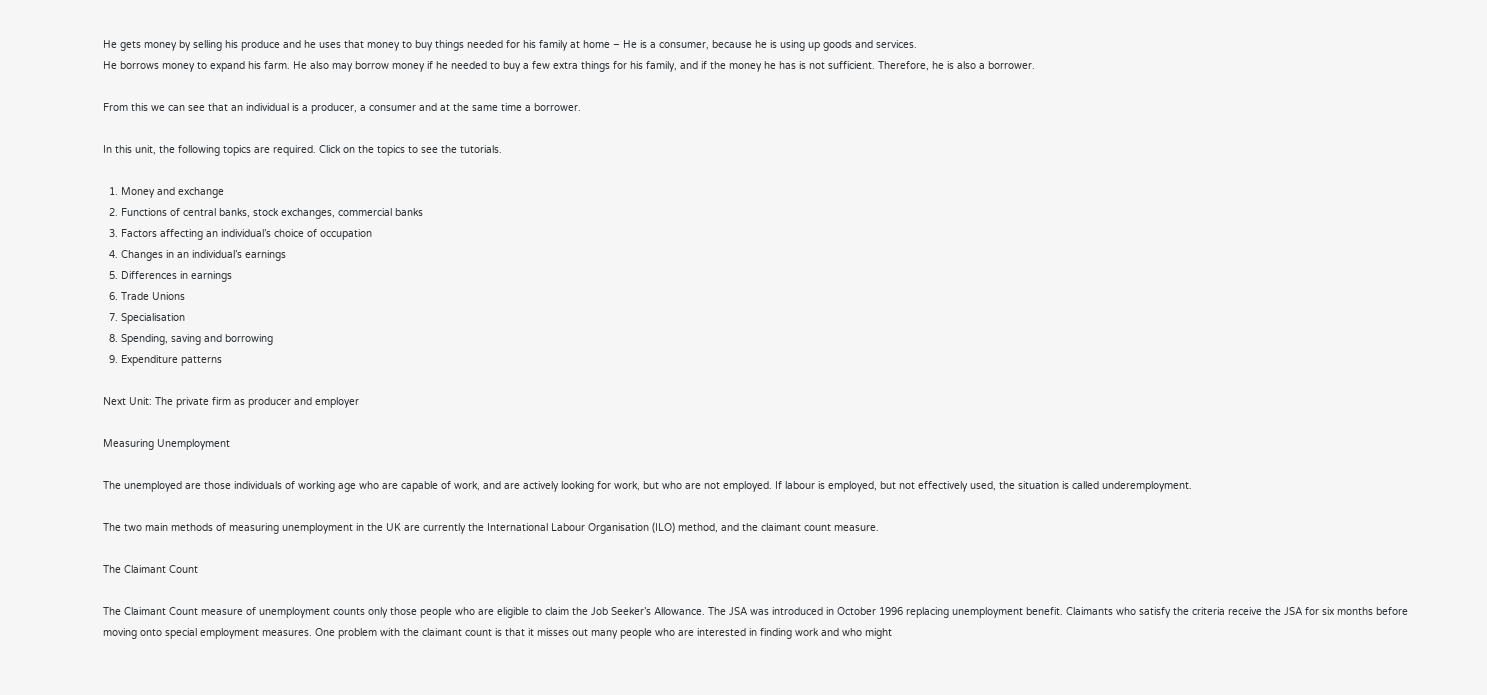He gets money by selling his produce and he uses that money to buy things needed for his family at home – He is a consumer, because he is using up goods and services.
He borrows money to expand his farm. He also may borrow money if he needed to buy a few extra things for his family, and if the money he has is not sufficient. Therefore, he is also a borrower.

From this we can see that an individual is a producer, a consumer and at the same time a borrower.

In this unit, the following topics are required. Click on the topics to see the tutorials.

  1. Money and exchange
  2. Functions of central banks, stock exchanges, commercial banks
  3. Factors affecting an individual’s choice of occupation
  4. Changes in an individual’s earnings
  5. Differences in earnings
  6. Trade Unions
  7. Specialisation
  8. Spending, saving and borrowing
  9. Expenditure patterns

Next Unit: The private firm as producer and employer

Measuring Unemployment

The unemployed are those individuals of working age who are capable of work, and are actively looking for work, but who are not employed. If labour is employed, but not effectively used, the situation is called underemployment.

The two main methods of measuring unemployment in the UK are currently the International Labour Organisation (ILO) method, and the claimant count measure.

The Claimant Count

The Claimant Count measure of unemployment counts only those people who are eligible to claim the Job Seeker’s Allowance. The JSA was introduced in October 1996 replacing unemployment benefit. Claimants who satisfy the criteria receive the JSA for six months before moving onto special employment measures. One problem with the claimant count is that it misses out many people who are interested in finding work and who might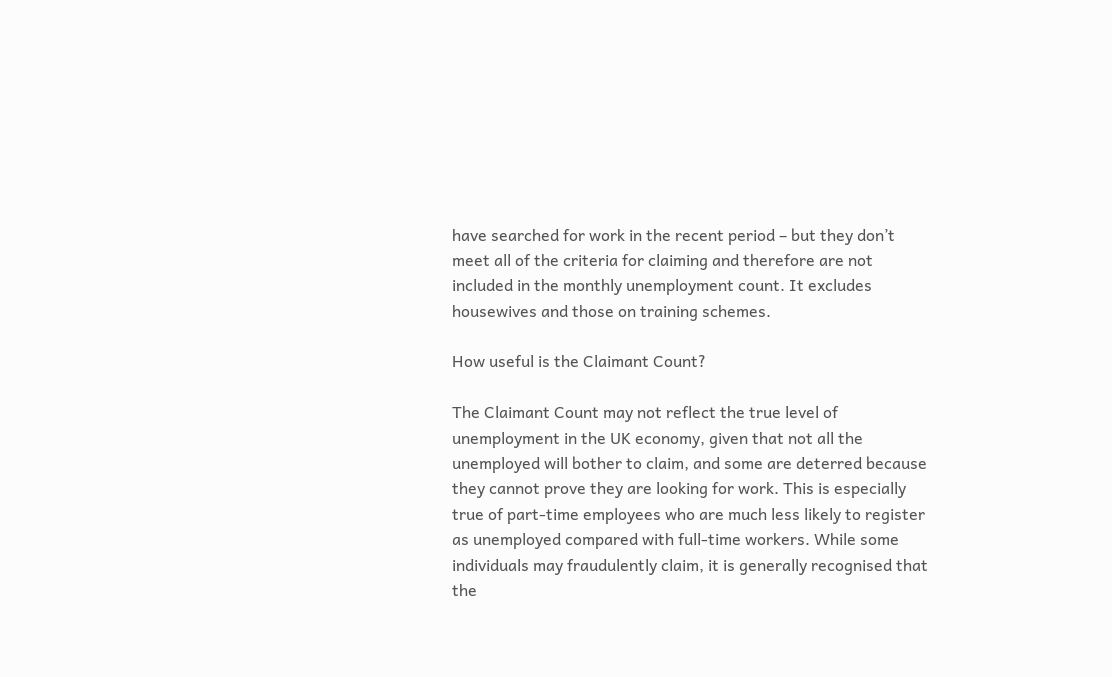have searched for work in the recent period – but they don’t meet all of the criteria for claiming and therefore are not included in the monthly unemployment count. It excludes housewives and those on training schemes.

How useful is the Claimant Count?

The Claimant Count may not reflect the true level of unemployment in the UK economy, given that not all the unemployed will bother to claim, and some are deterred because they cannot prove they are looking for work. This is especially true of part-time employees who are much less likely to register as unemployed compared with full-time workers. While some individuals may fraudulently claim, it is generally recognised that the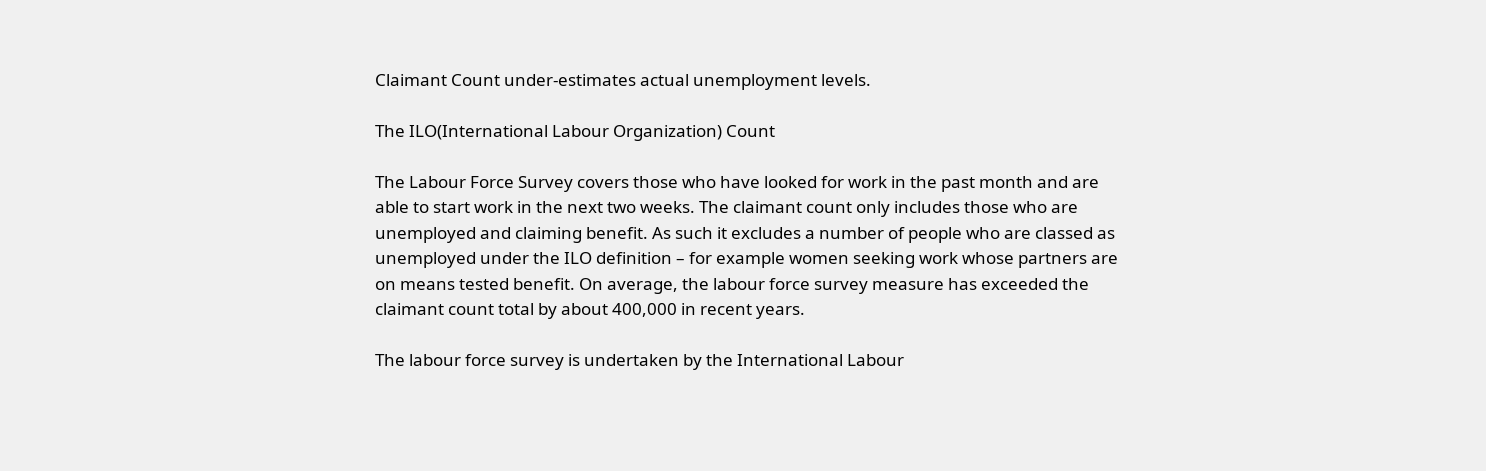Claimant Count under-estimates actual unemployment levels.

The ILO(International Labour Organization) Count

The Labour Force Survey covers those who have looked for work in the past month and are able to start work in the next two weeks. The claimant count only includes those who are unemployed and claiming benefit. As such it excludes a number of people who are classed as unemployed under the ILO definition – for example women seeking work whose partners are on means tested benefit. On average, the labour force survey measure has exceeded the claimant count total by about 400,000 in recent years.

The labour force survey is undertaken by the International Labour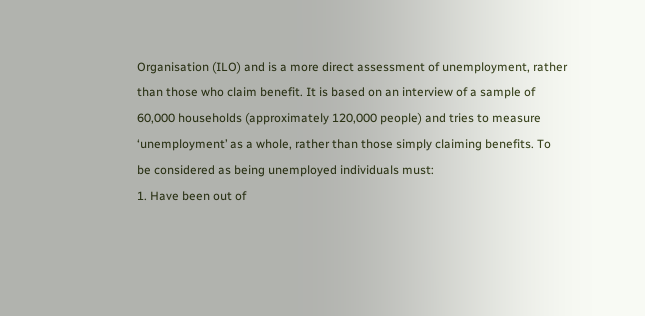Organisation (ILO) and is a more direct assessment of unemployment, rather than those who claim benefit. It is based on an interview of a sample of 60,000 households (approximately 120,000 people) and tries to measure ‘unemployment’ as a whole, rather than those simply claiming benefits. To be considered as being unemployed individuals must:
1. Have been out of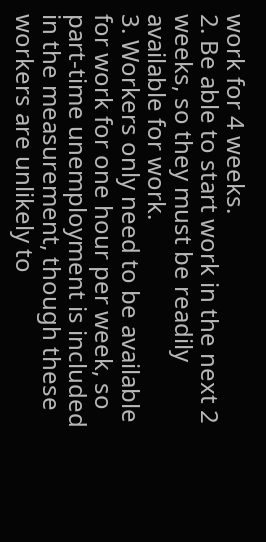work for 4 weeks.
2. Be able to start work in the next 2 weeks, so they must be readily available for work.
3. Workers only need to be available for work for one hour per week, so part-time unemployment is included in the measurement, though these workers are unlikely to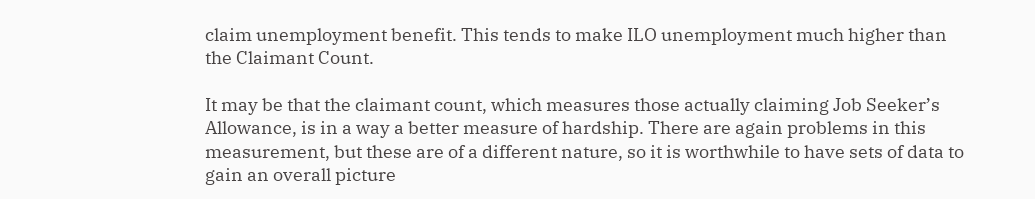claim unemployment benefit. This tends to make ILO unemployment much higher than the Claimant Count.

It may be that the claimant count, which measures those actually claiming Job Seeker’s Allowance, is in a way a better measure of hardship. There are again problems in this measurement, but these are of a different nature, so it is worthwhile to have sets of data to gain an overall picture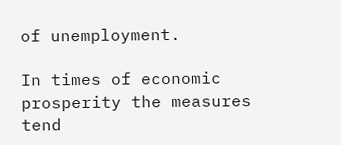of unemployment.

In times of economic prosperity the measures tend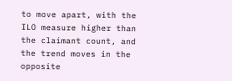to move apart, with the ILO measure higher than the claimant count, and the trend moves in the opposite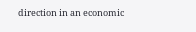direction in an economic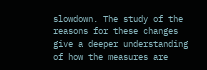slowdown. The study of the reasons for these changes give a deeper understanding of how the measures are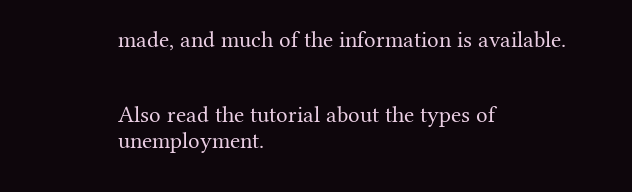made, and much of the information is available.


Also read the tutorial about the types of unemployment.